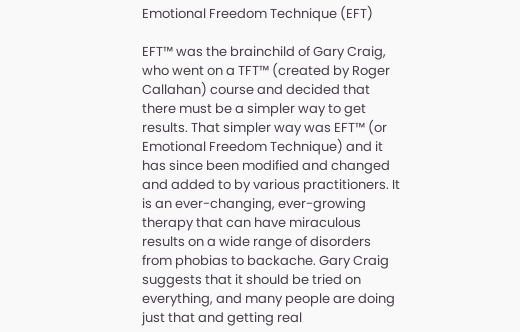Emotional Freedom Technique (EFT)

EFT™ was the brainchild of Gary Craig, who went on a TFT™ (created by Roger Callahan) course and decided that there must be a simpler way to get results. That simpler way was EFT™ (or Emotional Freedom Technique) and it has since been modified and changed and added to by various practitioners. It is an ever-changing, ever-growing therapy that can have miraculous results on a wide range of disorders from phobias to backache. Gary Craig suggests that it should be tried on everything, and many people are doing just that and getting real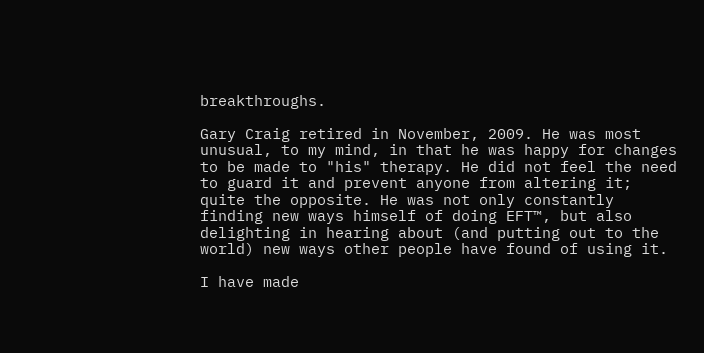breakthroughs.

Gary Craig retired in November, 2009. He was most unusual, to my mind, in that he was happy for changes to be made to "his" therapy. He did not feel the need to guard it and prevent anyone from altering it; quite the opposite. He was not only constantly finding new ways himself of doing EFT™, but also delighting in hearing about (and putting out to the world) new ways other people have found of using it.

I have made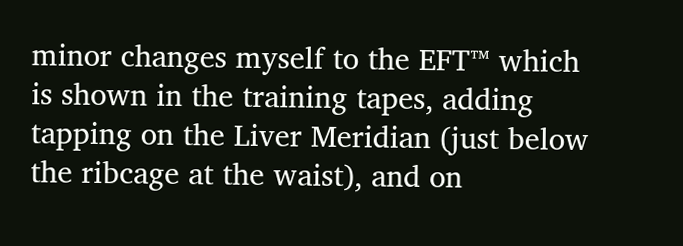minor changes myself to the EFT™ which is shown in the training tapes, adding tapping on the Liver Meridian (just below the ribcage at the waist), and on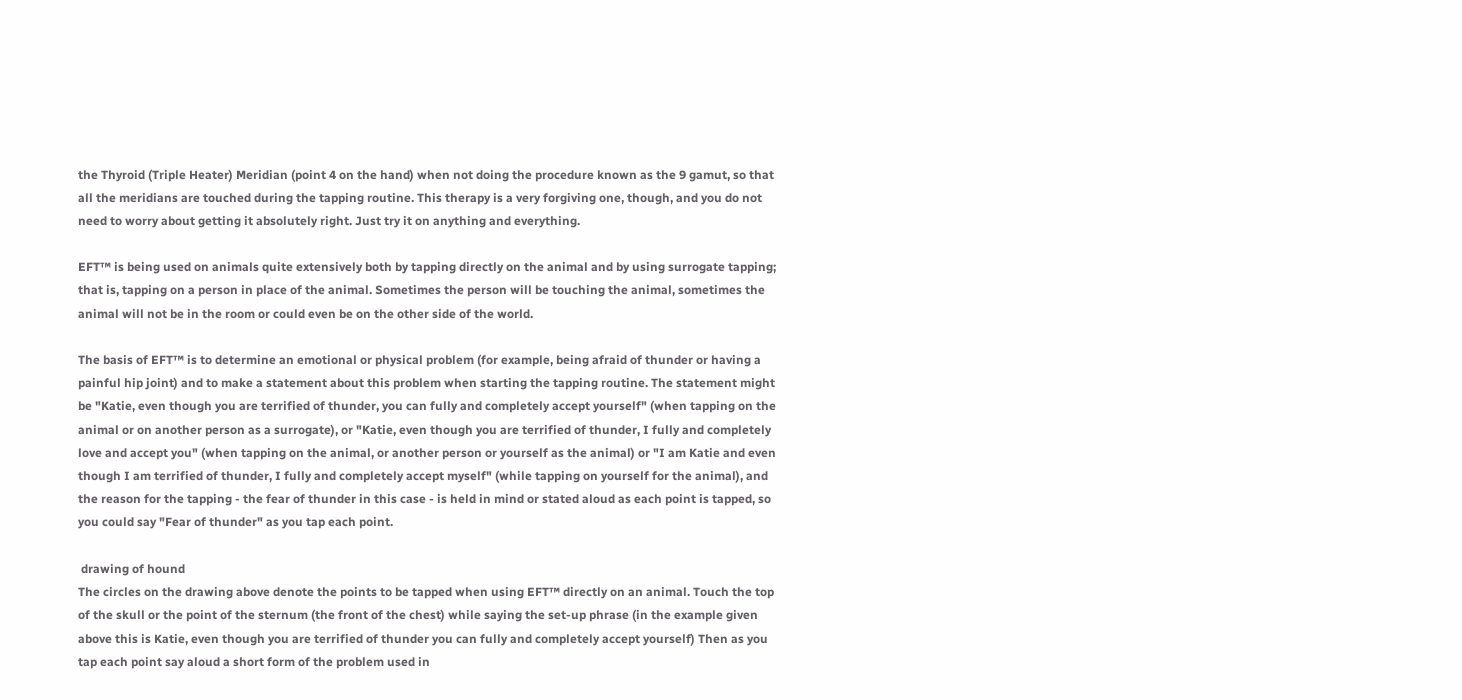the Thyroid (Triple Heater) Meridian (point 4 on the hand) when not doing the procedure known as the 9 gamut, so that all the meridians are touched during the tapping routine. This therapy is a very forgiving one, though, and you do not need to worry about getting it absolutely right. Just try it on anything and everything.

EFT™ is being used on animals quite extensively both by tapping directly on the animal and by using surrogate tapping; that is, tapping on a person in place of the animal. Sometimes the person will be touching the animal, sometimes the animal will not be in the room or could even be on the other side of the world.

The basis of EFT™ is to determine an emotional or physical problem (for example, being afraid of thunder or having a painful hip joint) and to make a statement about this problem when starting the tapping routine. The statement might be "Katie, even though you are terrified of thunder, you can fully and completely accept yourself" (when tapping on the animal or on another person as a surrogate), or "Katie, even though you are terrified of thunder, I fully and completely love and accept you" (when tapping on the animal, or another person or yourself as the animal) or "I am Katie and even though I am terrified of thunder, I fully and completely accept myself" (while tapping on yourself for the animal), and the reason for the tapping - the fear of thunder in this case - is held in mind or stated aloud as each point is tapped, so you could say "Fear of thunder" as you tap each point.

 drawing of hound
The circles on the drawing above denote the points to be tapped when using EFT™ directly on an animal. Touch the top of the skull or the point of the sternum (the front of the chest) while saying the set-up phrase (in the example given above this is Katie, even though you are terrified of thunder you can fully and completely accept yourself) Then as you tap each point say aloud a short form of the problem used in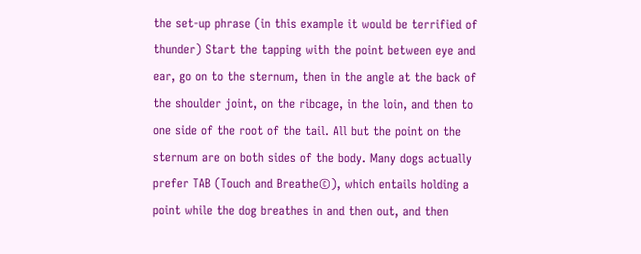the set-up phrase (in this example it would be terrified of thunder) Start the tapping with the point between eye and ear, go on to the sternum, then in the angle at the back of the shoulder joint, on the ribcage, in the loin, and then to one side of the root of the tail. All but the point on the sternum are on both sides of the body. Many dogs actually prefer TAB (Touch and Breathe©), which entails holding a point while the dog breathes in and then out, and then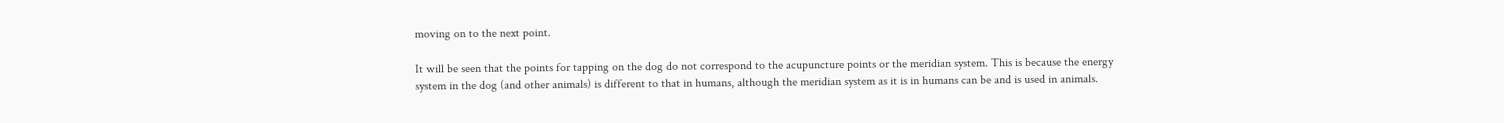moving on to the next point.

It will be seen that the points for tapping on the dog do not correspond to the acupuncture points or the meridian system. This is because the energy system in the dog (and other animals) is different to that in humans, although the meridian system as it is in humans can be and is used in animals.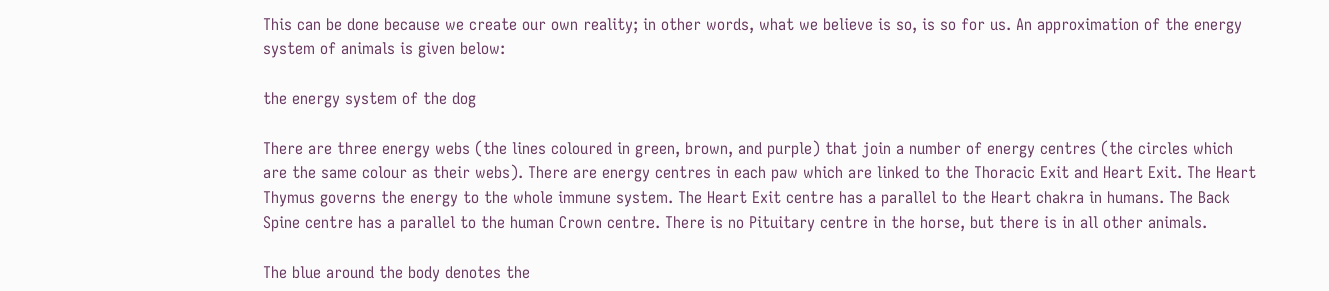This can be done because we create our own reality; in other words, what we believe is so, is so for us. An approximation of the energy system of animals is given below:

the energy system of the dog

There are three energy webs (the lines coloured in green, brown, and purple) that join a number of energy centres (the circles which are the same colour as their webs). There are energy centres in each paw which are linked to the Thoracic Exit and Heart Exit. The Heart Thymus governs the energy to the whole immune system. The Heart Exit centre has a parallel to the Heart chakra in humans. The Back Spine centre has a parallel to the human Crown centre. There is no Pituitary centre in the horse, but there is in all other animals.

The blue around the body denotes the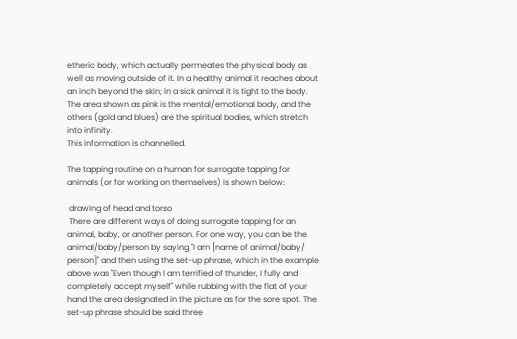etheric body, which actually permeates the physical body as well as moving outside of it. In a healthy animal it reaches about an inch beyond the skin; in a sick animal it is tight to the body. The area shown as pink is the mental/emotional body, and the others (gold and blues) are the spiritual bodies, which stretch into infinity.
This information is channelled.

The tapping routine on a human for surrogate tapping for animals (or for working on themselves) is shown below:

 drawing of head and torso
 There are different ways of doing surrogate tapping for an animal, baby, or another person. For one way, you can be the animal/baby/person by saying "I am [name of animal/baby/ person]" and then using the set-up phrase, which in the example above was "Even though I am terrified of thunder, I fully and completely accept myself" while rubbing with the flat of your hand the area designated in the picture as for the sore spot. The set-up phrase should be said three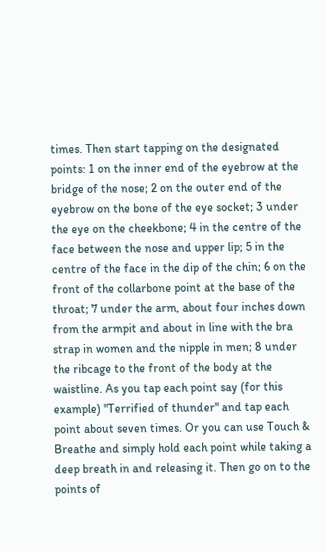times. Then start tapping on the designated points: 1 on the inner end of the eyebrow at the bridge of the nose; 2 on the outer end of the eyebrow on the bone of the eye socket; 3 under the eye on the cheekbone; 4 in the centre of the face between the nose and upper lip; 5 in the centre of the face in the dip of the chin; 6 on the front of the collarbone point at the base of the throat; 7 under the arm, about four inches down from the armpit and about in line with the bra strap in women and the nipple in men; 8 under the ribcage to the front of the body at the waistline. As you tap each point say (for this example) "Terrified of thunder" and tap each point about seven times. Or you can use Touch & Breathe and simply hold each point while taking a deep breath in and releasing it. Then go on to the points of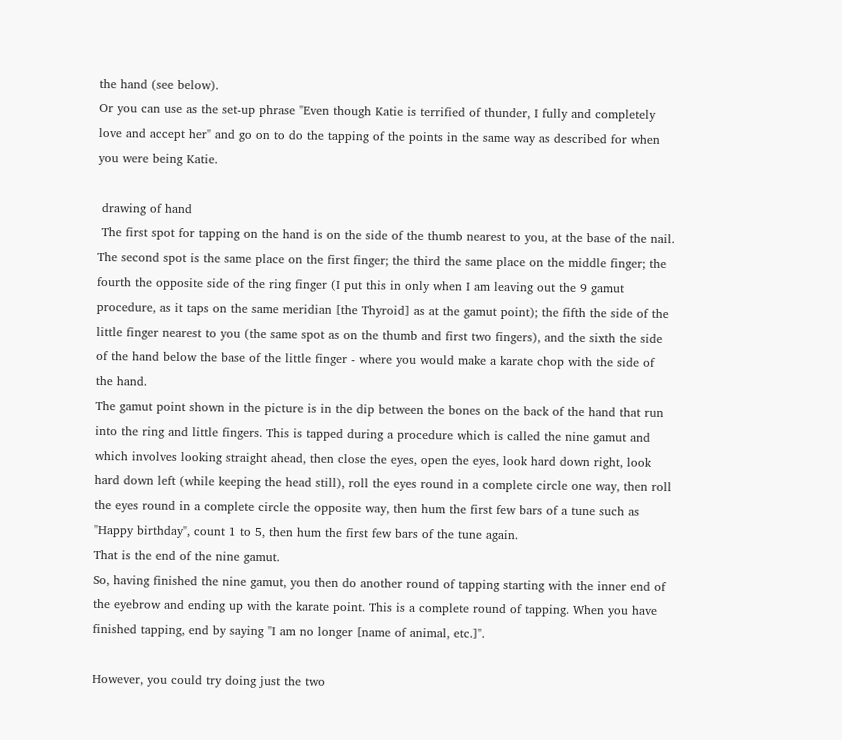the hand (see below).
Or you can use as the set-up phrase "Even though Katie is terrified of thunder, I fully and completely love and accept her" and go on to do the tapping of the points in the same way as described for when you were being Katie.

 drawing of hand
 The first spot for tapping on the hand is on the side of the thumb nearest to you, at the base of the nail. The second spot is the same place on the first finger; the third the same place on the middle finger; the fourth the opposite side of the ring finger (I put this in only when I am leaving out the 9 gamut procedure, as it taps on the same meridian [the Thyroid] as at the gamut point); the fifth the side of the little finger nearest to you (the same spot as on the thumb and first two fingers), and the sixth the side of the hand below the base of the little finger - where you would make a karate chop with the side of the hand.
The gamut point shown in the picture is in the dip between the bones on the back of the hand that run into the ring and little fingers. This is tapped during a procedure which is called the nine gamut and which involves looking straight ahead, then close the eyes, open the eyes, look hard down right, look hard down left (while keeping the head still), roll the eyes round in a complete circle one way, then roll the eyes round in a complete circle the opposite way, then hum the first few bars of a tune such as "Happy birthday", count 1 to 5, then hum the first few bars of the tune again.
That is the end of the nine gamut.
So, having finished the nine gamut, you then do another round of tapping starting with the inner end of the eyebrow and ending up with the karate point. This is a complete round of tapping. When you have finished tapping, end by saying "I am no longer [name of animal, etc.]".

However, you could try doing just the two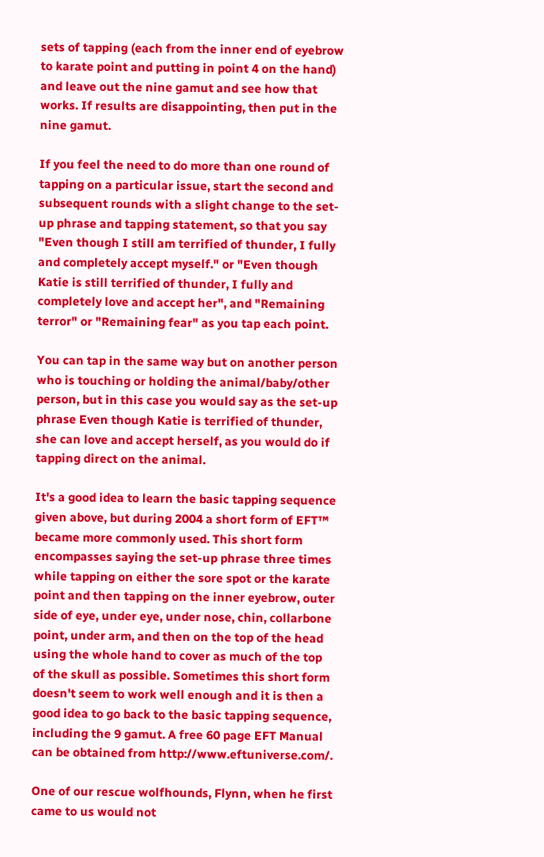sets of tapping (each from the inner end of eyebrow to karate point and putting in point 4 on the hand) and leave out the nine gamut and see how that works. If results are disappointing, then put in the nine gamut.

If you feel the need to do more than one round of tapping on a particular issue, start the second and subsequent rounds with a slight change to the set-up phrase and tapping statement, so that you say "Even though I still am terrified of thunder, I fully and completely accept myself." or "Even though Katie is still terrified of thunder, I fully and completely love and accept her", and "Remaining terror" or "Remaining fear" as you tap each point.

You can tap in the same way but on another person who is touching or holding the animal/baby/other person, but in this case you would say as the set-up phrase Even though Katie is terrified of thunder, she can love and accept herself, as you would do if tapping direct on the animal.

It's a good idea to learn the basic tapping sequence given above, but during 2004 a short form of EFT™ became more commonly used. This short form encompasses saying the set-up phrase three times while tapping on either the sore spot or the karate point and then tapping on the inner eyebrow, outer side of eye, under eye, under nose, chin, collarbone point, under arm, and then on the top of the head using the whole hand to cover as much of the top of the skull as possible. Sometimes this short form doesn't seem to work well enough and it is then a good idea to go back to the basic tapping sequence, including the 9 gamut. A free 60 page EFT Manual can be obtained from http://www.eftuniverse.com/.

One of our rescue wolfhounds, Flynn, when he first came to us would not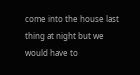come into the house last thing at night but we would have to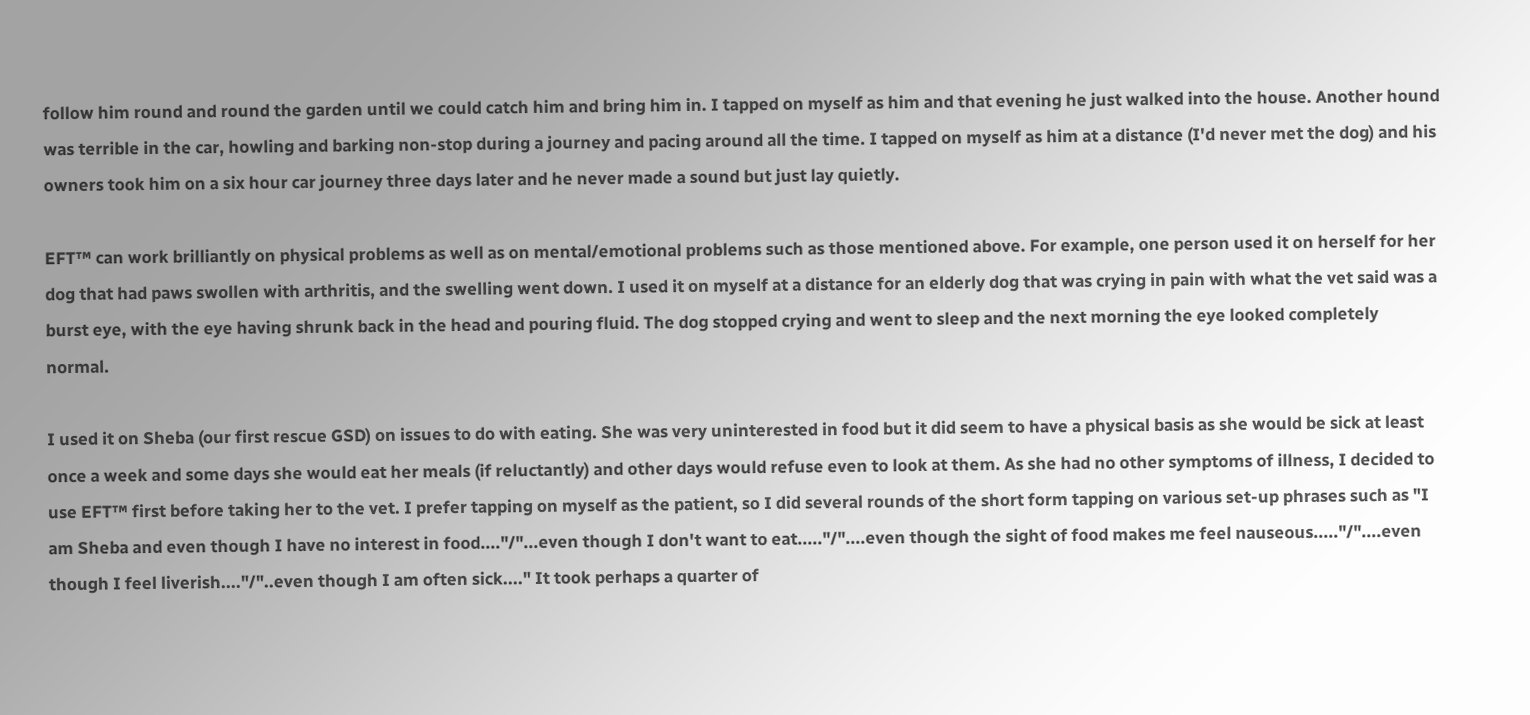follow him round and round the garden until we could catch him and bring him in. I tapped on myself as him and that evening he just walked into the house. Another hound was terrible in the car, howling and barking non-stop during a journey and pacing around all the time. I tapped on myself as him at a distance (I'd never met the dog) and his owners took him on a six hour car journey three days later and he never made a sound but just lay quietly.

EFT™ can work brilliantly on physical problems as well as on mental/emotional problems such as those mentioned above. For example, one person used it on herself for her dog that had paws swollen with arthritis, and the swelling went down. I used it on myself at a distance for an elderly dog that was crying in pain with what the vet said was a burst eye, with the eye having shrunk back in the head and pouring fluid. The dog stopped crying and went to sleep and the next morning the eye looked completely normal.

I used it on Sheba (our first rescue GSD) on issues to do with eating. She was very uninterested in food but it did seem to have a physical basis as she would be sick at least once a week and some days she would eat her meals (if reluctantly) and other days would refuse even to look at them. As she had no other symptoms of illness, I decided to use EFT™ first before taking her to the vet. I prefer tapping on myself as the patient, so I did several rounds of the short form tapping on various set-up phrases such as "I am Sheba and even though I have no interest in food...."/"...even though I don't want to eat....."/"....even though the sight of food makes me feel nauseous....."/"....even though I feel liverish...."/"..even though I am often sick...." It took perhaps a quarter of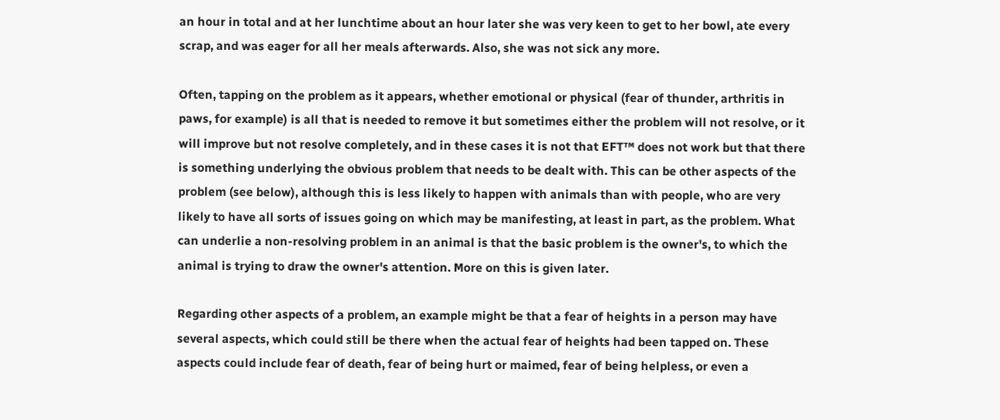an hour in total and at her lunchtime about an hour later she was very keen to get to her bowl, ate every scrap, and was eager for all her meals afterwards. Also, she was not sick any more.

Often, tapping on the problem as it appears, whether emotional or physical (fear of thunder, arthritis in paws, for example) is all that is needed to remove it but sometimes either the problem will not resolve, or it will improve but not resolve completely, and in these cases it is not that EFT™ does not work but that there is something underlying the obvious problem that needs to be dealt with. This can be other aspects of the problem (see below), although this is less likely to happen with animals than with people, who are very likely to have all sorts of issues going on which may be manifesting, at least in part, as the problem. What can underlie a non-resolving problem in an animal is that the basic problem is the owner's, to which the animal is trying to draw the owner's attention. More on this is given later.

Regarding other aspects of a problem, an example might be that a fear of heights in a person may have several aspects, which could still be there when the actual fear of heights had been tapped on. These aspects could include fear of death, fear of being hurt or maimed, fear of being helpless, or even a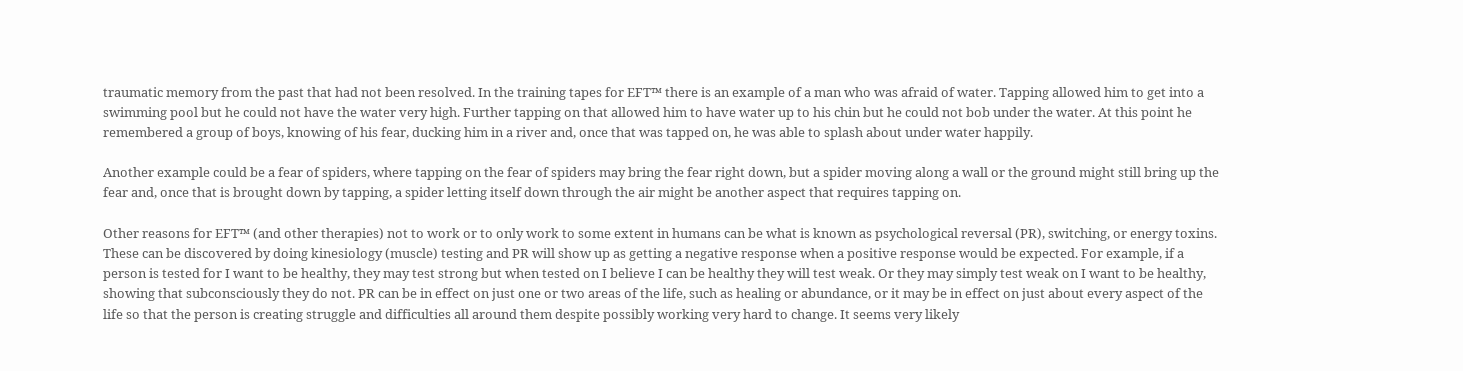traumatic memory from the past that had not been resolved. In the training tapes for EFT™ there is an example of a man who was afraid of water. Tapping allowed him to get into a swimming pool but he could not have the water very high. Further tapping on that allowed him to have water up to his chin but he could not bob under the water. At this point he remembered a group of boys, knowing of his fear, ducking him in a river and, once that was tapped on, he was able to splash about under water happily.

Another example could be a fear of spiders, where tapping on the fear of spiders may bring the fear right down, but a spider moving along a wall or the ground might still bring up the fear and, once that is brought down by tapping, a spider letting itself down through the air might be another aspect that requires tapping on.

Other reasons for EFT™ (and other therapies) not to work or to only work to some extent in humans can be what is known as psychological reversal (PR), switching, or energy toxins. These can be discovered by doing kinesiology (muscle) testing and PR will show up as getting a negative response when a positive response would be expected. For example, if a person is tested for I want to be healthy, they may test strong but when tested on I believe I can be healthy they will test weak. Or they may simply test weak on I want to be healthy, showing that subconsciously they do not. PR can be in effect on just one or two areas of the life, such as healing or abundance, or it may be in effect on just about every aspect of the life so that the person is creating struggle and difficulties all around them despite possibly working very hard to change. It seems very likely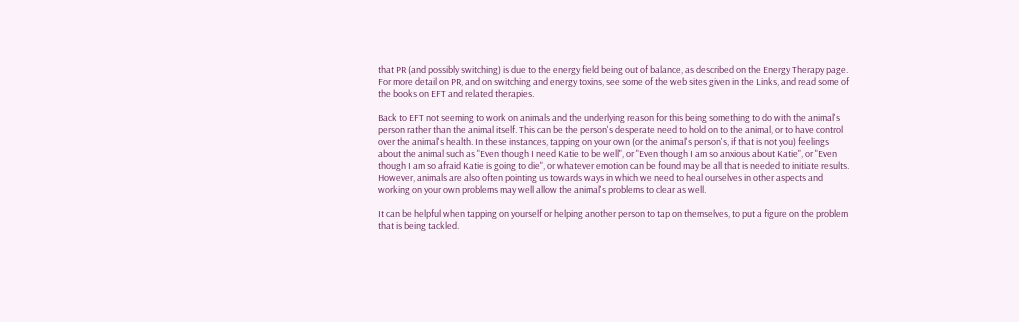that PR (and possibly switching) is due to the energy field being out of balance, as described on the Energy Therapy page. For more detail on PR, and on switching and energy toxins, see some of the web sites given in the Links, and read some of the books on EFT and related therapies.

Back to EFT not seeming to work on animals and the underlying reason for this being something to do with the animal's person rather than the animal itself. This can be the person's desperate need to hold on to the animal, or to have control over the animal's health. In these instances, tapping on your own (or the animal's person's, if that is not you) feelings about the animal such as "Even though I need Katie to be well", or "Even though I am so anxious about Katie", or "Even though I am so afraid Katie is going to die", or whatever emotion can be found may be all that is needed to initiate results. However, animals are also often pointing us towards ways in which we need to heal ourselves in other aspects and working on your own problems may well allow the animal's problems to clear as well.

It can be helpful when tapping on yourself or helping another person to tap on themselves, to put a figure on the problem that is being tackled.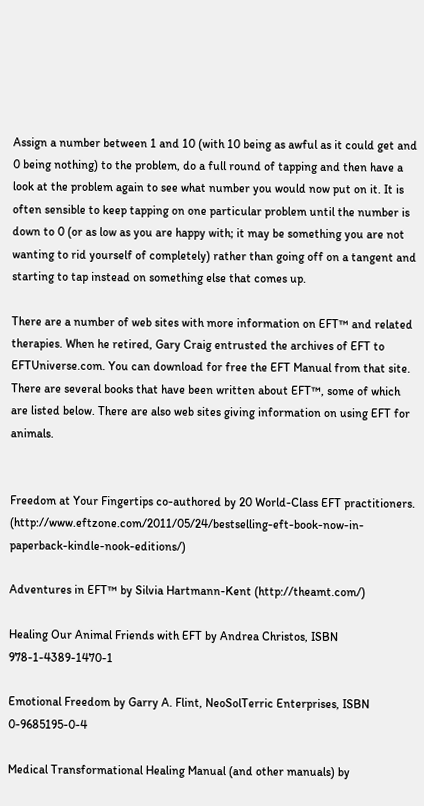Assign a number between 1 and 10 (with 10 being as awful as it could get and 0 being nothing) to the problem, do a full round of tapping and then have a look at the problem again to see what number you would now put on it. It is often sensible to keep tapping on one particular problem until the number is down to 0 (or as low as you are happy with; it may be something you are not wanting to rid yourself of completely) rather than going off on a tangent and starting to tap instead on something else that comes up.

There are a number of web sites with more information on EFT™ and related therapies. When he retired, Gary Craig entrusted the archives of EFT to EFTUniverse.com. You can download for free the EFT Manual from that site. There are several books that have been written about EFT™, some of which are listed below. There are also web sites giving information on using EFT for animals.


Freedom at Your Fingertips co-authored by 20 World-Class EFT practitioners. (http://www.eftzone.com/2011/05/24/bestselling-eft-book-now-in-paperback-kindle-nook-editions/)

Adventures in EFT™ by Silvia Hartmann-Kent (http://theamt.com/)

Healing Our Animal Friends with EFT by Andrea Christos, ISBN 978-1-4389-1470-1

Emotional Freedom by Garry A. Flint, NeoSolTerric Enterprises, ISBN 0-9685195-0-4

Medical Transformational Healing Manual (and other manuals) by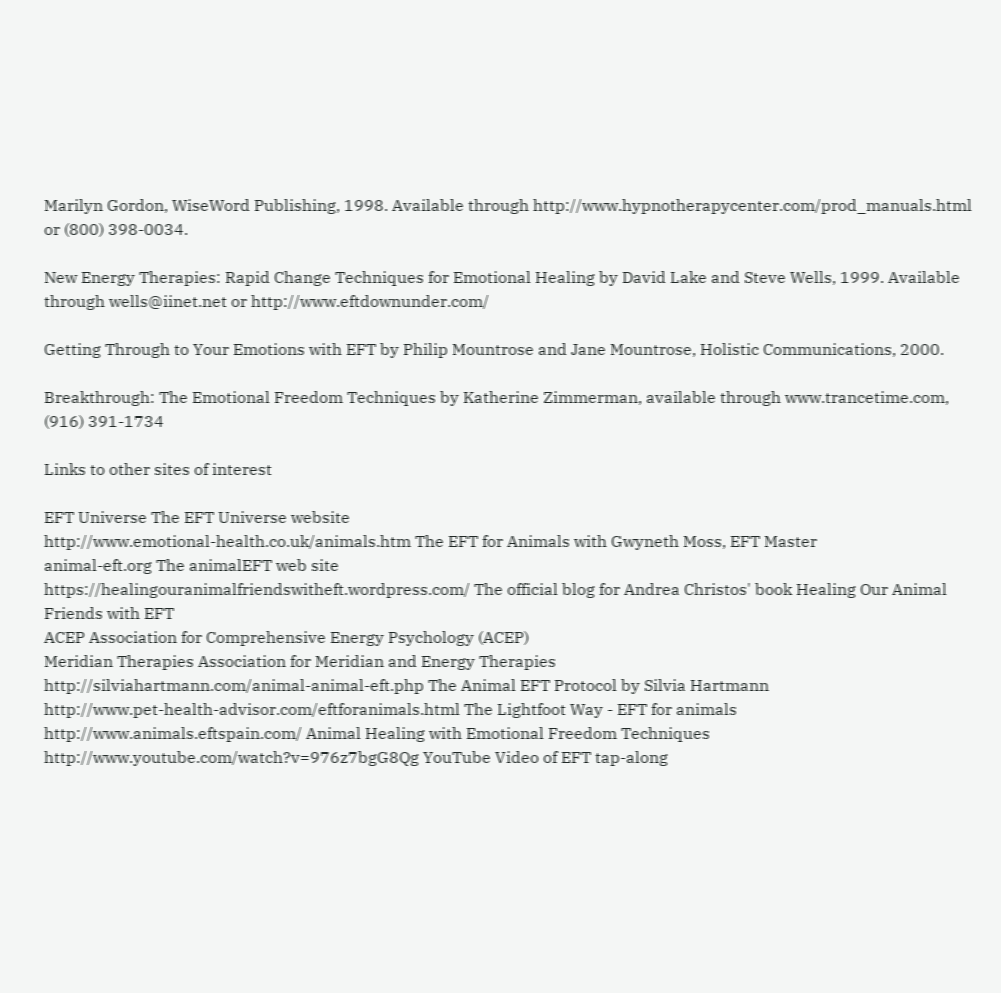Marilyn Gordon, WiseWord Publishing, 1998. Available through http://www.hypnotherapycenter.com/prod_manuals.html or (800) 398-0034.

New Energy Therapies: Rapid Change Techniques for Emotional Healing by David Lake and Steve Wells, 1999. Available through wells@iinet.net or http://www.eftdownunder.com/

Getting Through to Your Emotions with EFT by Philip Mountrose and Jane Mountrose, Holistic Communications, 2000.

Breakthrough: The Emotional Freedom Techniques by Katherine Zimmerman, available through www.trancetime.com, (916) 391-1734

Links to other sites of interest

EFT Universe The EFT Universe website
http://www.emotional-health.co.uk/animals.htm The EFT for Animals with Gwyneth Moss, EFT Master
animal-eft.org The animalEFT web site
https://healingouranimalfriendswitheft.wordpress.com/ The official blog for Andrea Christos' book Healing Our Animal Friends with EFT
ACEP Association for Comprehensive Energy Psychology (ACEP)
Meridian Therapies Association for Meridian and Energy Therapies
http://silviahartmann.com/animal-animal-eft.php The Animal EFT Protocol by Silvia Hartmann
http://www.pet-health-advisor.com/eftforanimals.html The Lightfoot Way - EFT for animals
http://www.animals.eftspain.com/ Animal Healing with Emotional Freedom Techniques
http://www.youtube.com/watch?v=976z7bgG8Qg YouTube Video of EFT tap-along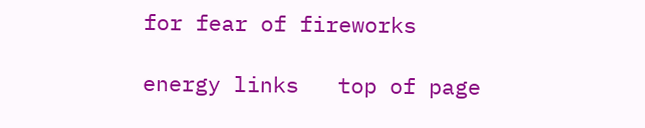for fear of fireworks

energy links   top of page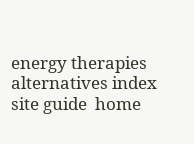energy therapies  alternatives index  site guide  home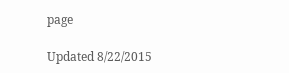page

Updated 8/22/2015